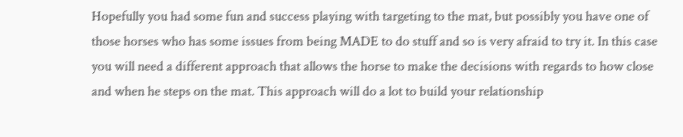Hopefully you had some fun and success playing with targeting to the mat, but possibly you have one of those horses who has some issues from being MADE to do stuff and so is very afraid to try it. In this case you will need a different approach that allows the horse to make the decisions with regards to how close and when he steps on the mat. This approach will do a lot to build your relationship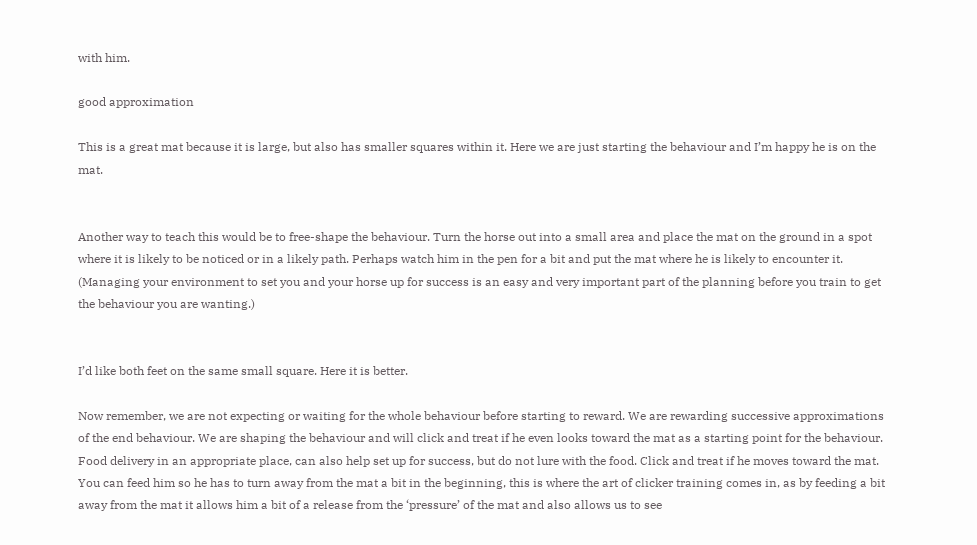with him.

good approximation

This is a great mat because it is large, but also has smaller squares within it. Here we are just starting the behaviour and I’m happy he is on the mat.


Another way to teach this would be to free-shape the behaviour. Turn the horse out into a small area and place the mat on the ground in a spot where it is likely to be noticed or in a likely path. Perhaps watch him in the pen for a bit and put the mat where he is likely to encounter it. (Managing your environment to set you and your horse up for success is an easy and very important part of the planning before you train to get the behaviour you are wanting.)


I’d like both feet on the same small square. Here it is better.

Now remember, we are not expecting or waiting for the whole behaviour before starting to reward. We are rewarding successive approximations of the end behaviour. We are shaping the behaviour and will click and treat if he even looks toward the mat as a starting point for the behaviour. Food delivery in an appropriate place, can also help set up for success, but do not lure with the food. Click and treat if he moves toward the mat. You can feed him so he has to turn away from the mat a bit in the beginning, this is where the art of clicker training comes in, as by feeding a bit away from the mat it allows him a bit of a release from the ‘pressure’ of the mat and also allows us to see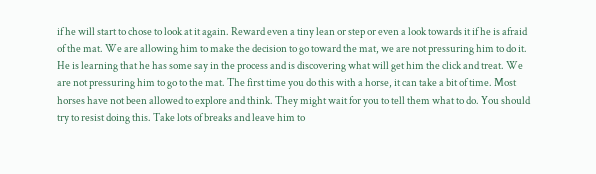if he will start to chose to look at it again. Reward even a tiny lean or step or even a look towards it if he is afraid of the mat. We are allowing him to make the decision to go toward the mat, we are not pressuring him to do it. He is learning that he has some say in the process and is discovering what will get him the click and treat. We are not pressuring him to go to the mat. The first time you do this with a horse, it can take a bit of time. Most horses have not been allowed to explore and think. They might wait for you to tell them what to do. You should try to resist doing this. Take lots of breaks and leave him to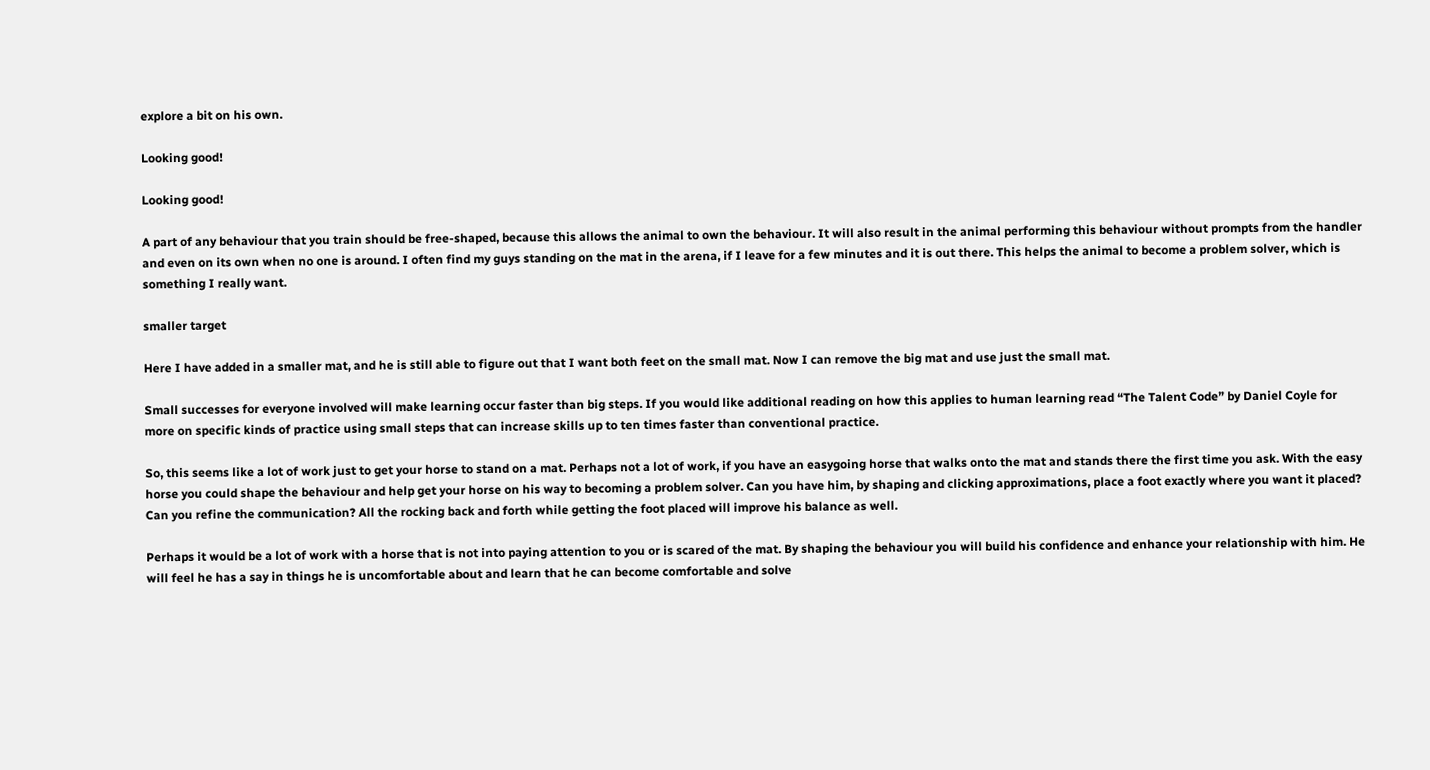explore a bit on his own.

Looking good!

Looking good!

A part of any behaviour that you train should be free-shaped, because this allows the animal to own the behaviour. It will also result in the animal performing this behaviour without prompts from the handler and even on its own when no one is around. I often find my guys standing on the mat in the arena, if I leave for a few minutes and it is out there. This helps the animal to become a problem solver, which is something I really want.

smaller target

Here I have added in a smaller mat, and he is still able to figure out that I want both feet on the small mat. Now I can remove the big mat and use just the small mat.

Small successes for everyone involved will make learning occur faster than big steps. If you would like additional reading on how this applies to human learning read “The Talent Code” by Daniel Coyle for more on specific kinds of practice using small steps that can increase skills up to ten times faster than conventional practice.

So, this seems like a lot of work just to get your horse to stand on a mat. Perhaps not a lot of work, if you have an easygoing horse that walks onto the mat and stands there the first time you ask. With the easy horse you could shape the behaviour and help get your horse on his way to becoming a problem solver. Can you have him, by shaping and clicking approximations, place a foot exactly where you want it placed? Can you refine the communication? All the rocking back and forth while getting the foot placed will improve his balance as well.

Perhaps it would be a lot of work with a horse that is not into paying attention to you or is scared of the mat. By shaping the behaviour you will build his confidence and enhance your relationship with him. He will feel he has a say in things he is uncomfortable about and learn that he can become comfortable and solve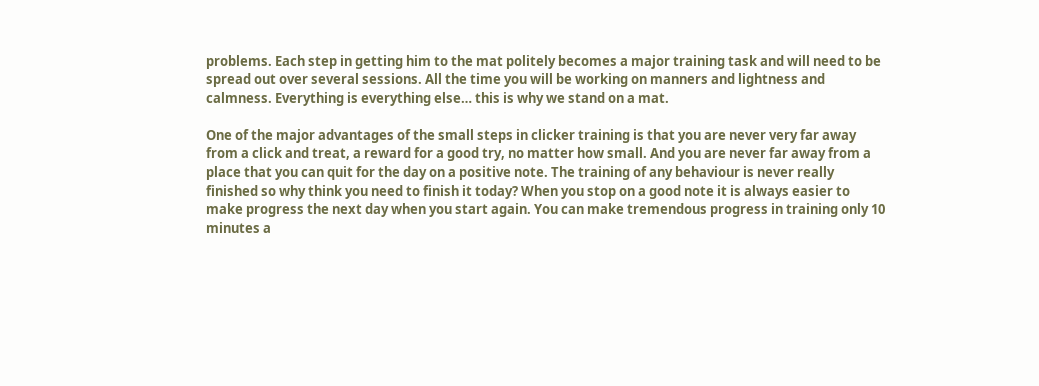problems. Each step in getting him to the mat politely becomes a major training task and will need to be spread out over several sessions. All the time you will be working on manners and lightness and calmness. Everything is everything else… this is why we stand on a mat.

One of the major advantages of the small steps in clicker training is that you are never very far away from a click and treat, a reward for a good try, no matter how small. And you are never far away from a place that you can quit for the day on a positive note. The training of any behaviour is never really finished so why think you need to finish it today? When you stop on a good note it is always easier to make progress the next day when you start again. You can make tremendous progress in training only 10 minutes a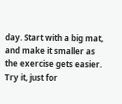day. Start with a big mat, and make it smaller as the exercise gets easier. Try it, just for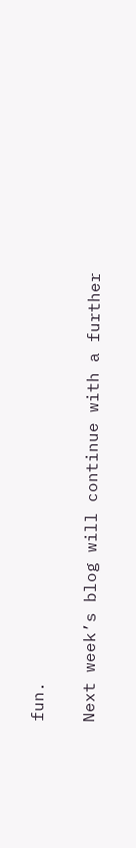fun.

Next week’s blog will continue with a further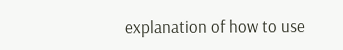explanation of how to use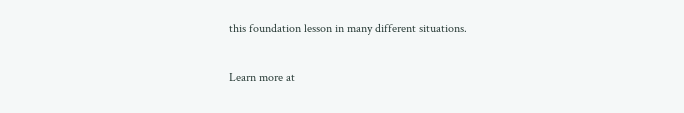this foundation lesson in many different situations.

Learn more at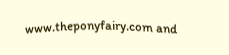www.theponyfairy.com and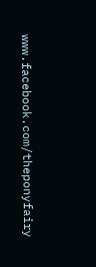www.facebook.com/theponyfairy